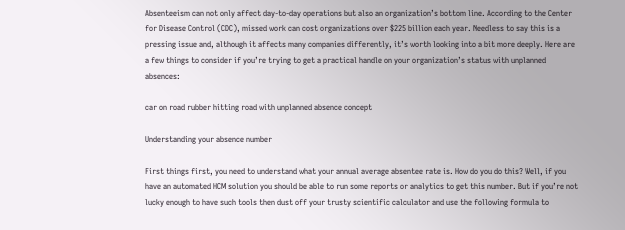Absenteeism can not only affect day-to-day operations but also an organization’s bottom line. According to the Center for Disease Control (CDC), missed work can cost organizations over $225 billion each year. Needless to say this is a pressing issue and, although it affects many companies differently, it’s worth looking into a bit more deeply. Here are a few things to consider if you’re trying to get a practical handle on your organization’s status with unplanned absences:

car on road rubber hitting road with unplanned absence concept

Understanding your absence number

First things first, you need to understand what your annual average absentee rate is. How do you do this? Well, if you have an automated HCM solution you should be able to run some reports or analytics to get this number. But if you’re not lucky enough to have such tools then dust off your trusty scientific calculator and use the following formula to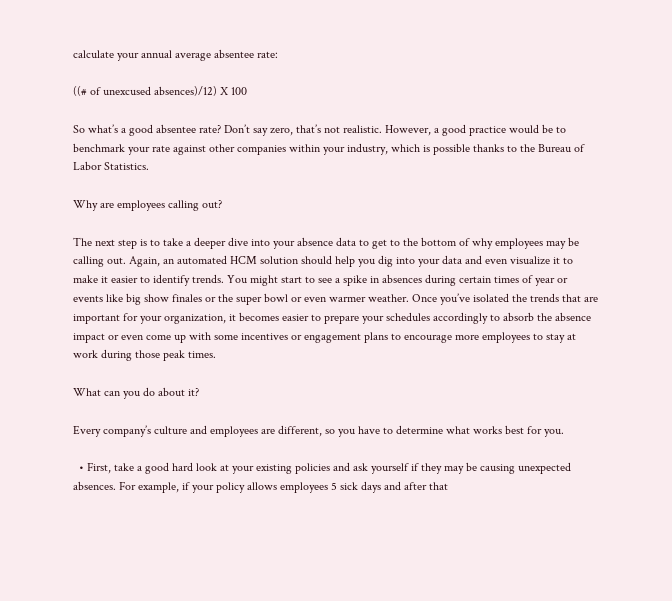calculate your annual average absentee rate:

((# of unexcused absences)/12) X 100

So what’s a good absentee rate? Don’t say zero, that’s not realistic. However, a good practice would be to benchmark your rate against other companies within your industry, which is possible thanks to the Bureau of Labor Statistics.

Why are employees calling out?

The next step is to take a deeper dive into your absence data to get to the bottom of why employees may be calling out. Again, an automated HCM solution should help you dig into your data and even visualize it to make it easier to identify trends. You might start to see a spike in absences during certain times of year or events like big show finales or the super bowl or even warmer weather. Once you’ve isolated the trends that are important for your organization, it becomes easier to prepare your schedules accordingly to absorb the absence impact or even come up with some incentives or engagement plans to encourage more employees to stay at work during those peak times.

What can you do about it?

Every company’s culture and employees are different, so you have to determine what works best for you.

  • First, take a good hard look at your existing policies and ask yourself if they may be causing unexpected absences. For example, if your policy allows employees 5 sick days and after that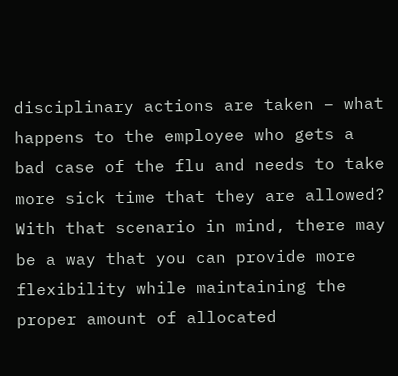disciplinary actions are taken – what happens to the employee who gets a bad case of the flu and needs to take more sick time that they are allowed? With that scenario in mind, there may be a way that you can provide more flexibility while maintaining the proper amount of allocated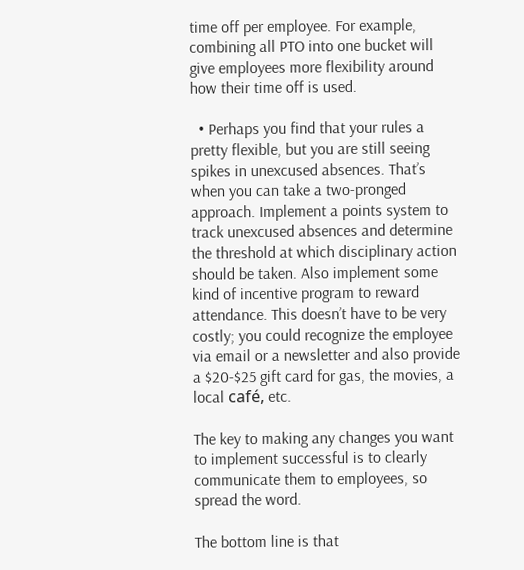time off per employee. For example, combining all PTO into one bucket will give employees more flexibility around how their time off is used.

  • Perhaps you find that your rules a pretty flexible, but you are still seeing spikes in unexcused absences. That’s when you can take a two-pronged approach. Implement a points system to track unexcused absences and determine the threshold at which disciplinary action should be taken. Also implement some kind of incentive program to reward attendance. This doesn’t have to be very costly; you could recognize the employee via email or a newsletter and also provide a $20-$25 gift card for gas, the movies, a local café, etc.

The key to making any changes you want to implement successful is to clearly communicate them to employees, so spread the word.

The bottom line is that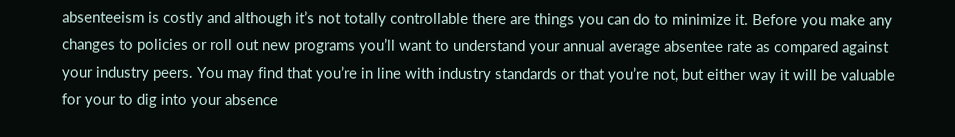absenteeism is costly and although it’s not totally controllable there are things you can do to minimize it. Before you make any changes to policies or roll out new programs you’ll want to understand your annual average absentee rate as compared against your industry peers. You may find that you’re in line with industry standards or that you’re not, but either way it will be valuable for your to dig into your absence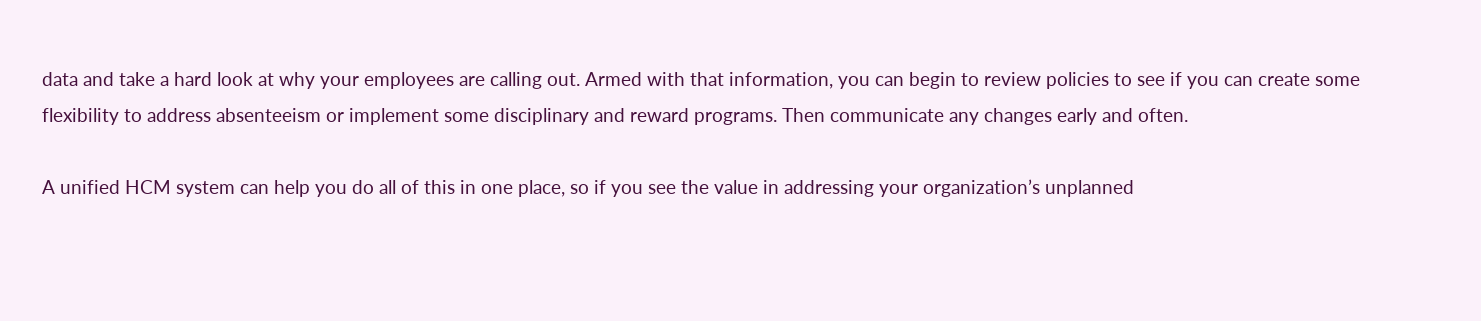data and take a hard look at why your employees are calling out. Armed with that information, you can begin to review policies to see if you can create some flexibility to address absenteeism or implement some disciplinary and reward programs. Then communicate any changes early and often.

A unified HCM system can help you do all of this in one place, so if you see the value in addressing your organization’s unplanned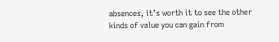absences, it’s worth it to see the other kinds of value you can gain from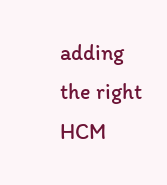adding the right HCM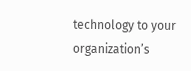technology to your organization’s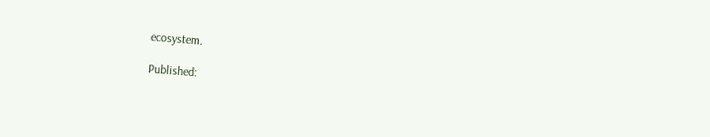ecosystem.

Published: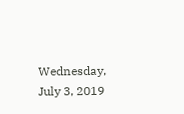Wednesday, July 3, 2019